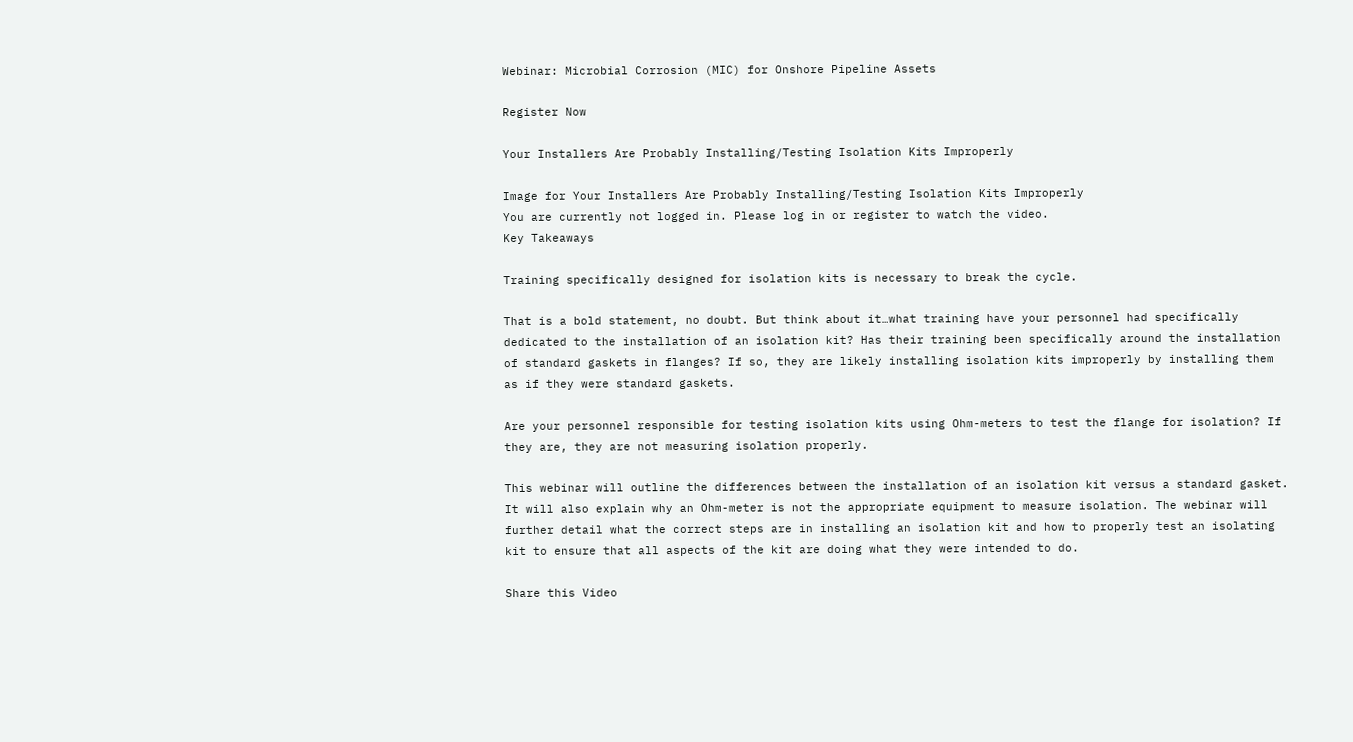Webinar: Microbial Corrosion (MIC) for Onshore Pipeline Assets

Register Now

Your Installers Are Probably Installing/Testing Isolation Kits Improperly

Image for Your Installers Are Probably Installing/Testing Isolation Kits Improperly
You are currently not logged in. Please log in or register to watch the video.
Key Takeaways

Training specifically designed for isolation kits is necessary to break the cycle.

That is a bold statement, no doubt. But think about it…what training have your personnel had specifically dedicated to the installation of an isolation kit? Has their training been specifically around the installation of standard gaskets in flanges? If so, they are likely installing isolation kits improperly by installing them as if they were standard gaskets.

Are your personnel responsible for testing isolation kits using Ohm-meters to test the flange for isolation? If they are, they are not measuring isolation properly.

This webinar will outline the differences between the installation of an isolation kit versus a standard gasket. It will also explain why an Ohm-meter is not the appropriate equipment to measure isolation. The webinar will further detail what the correct steps are in installing an isolation kit and how to properly test an isolating kit to ensure that all aspects of the kit are doing what they were intended to do.

Share this Video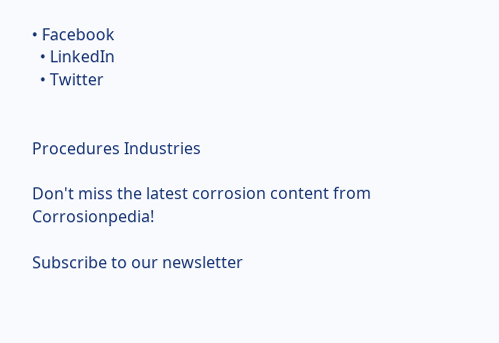• Facebook
  • LinkedIn
  • Twitter


Procedures Industries

Don't miss the latest corrosion content from Corrosionpedia!

Subscribe to our newsletter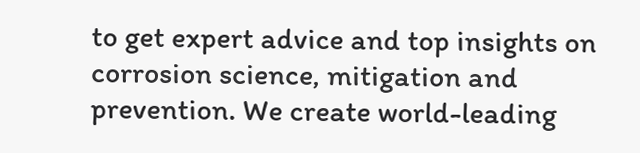to get expert advice and top insights on corrosion science, mitigation and prevention. We create world-leading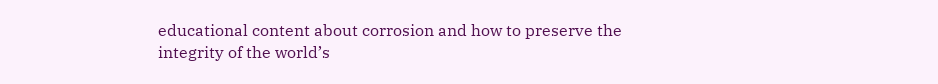educational content about corrosion and how to preserve the integrity of the world’s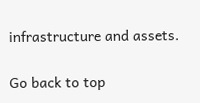infrastructure and assets.

Go back to top